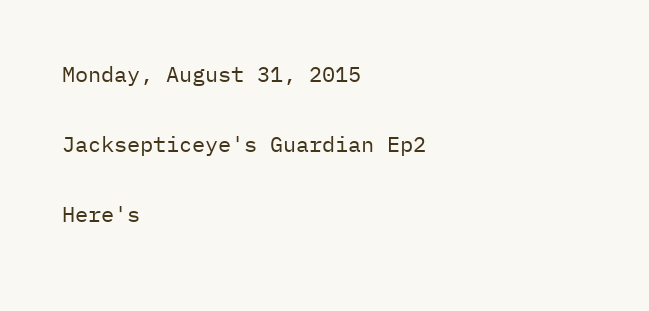Monday, August 31, 2015

Jacksepticeye's Guardian Ep2

Here's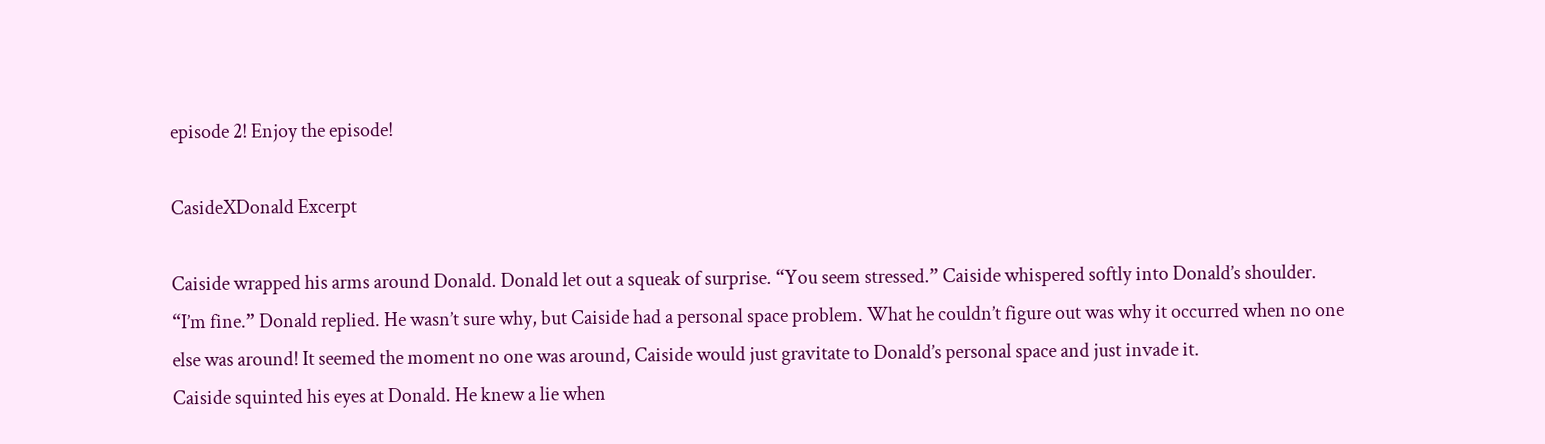episode 2! Enjoy the episode!

CasideXDonald Excerpt

Caiside wrapped his arms around Donald. Donald let out a squeak of surprise. “You seem stressed.” Caiside whispered softly into Donald’s shoulder.
“I’m fine.” Donald replied. He wasn’t sure why, but Caiside had a personal space problem. What he couldn’t figure out was why it occurred when no one else was around! It seemed the moment no one was around, Caiside would just gravitate to Donald’s personal space and just invade it.
Caiside squinted his eyes at Donald. He knew a lie when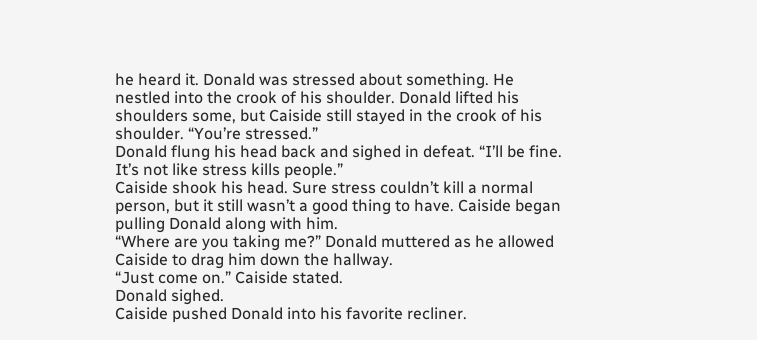he heard it. Donald was stressed about something. He nestled into the crook of his shoulder. Donald lifted his shoulders some, but Caiside still stayed in the crook of his shoulder. “You’re stressed.”
Donald flung his head back and sighed in defeat. “I’ll be fine. It’s not like stress kills people.”
Caiside shook his head. Sure stress couldn’t kill a normal person, but it still wasn’t a good thing to have. Caiside began pulling Donald along with him.
“Where are you taking me?” Donald muttered as he allowed Caiside to drag him down the hallway.
“Just come on.” Caiside stated.
Donald sighed.
Caiside pushed Donald into his favorite recliner.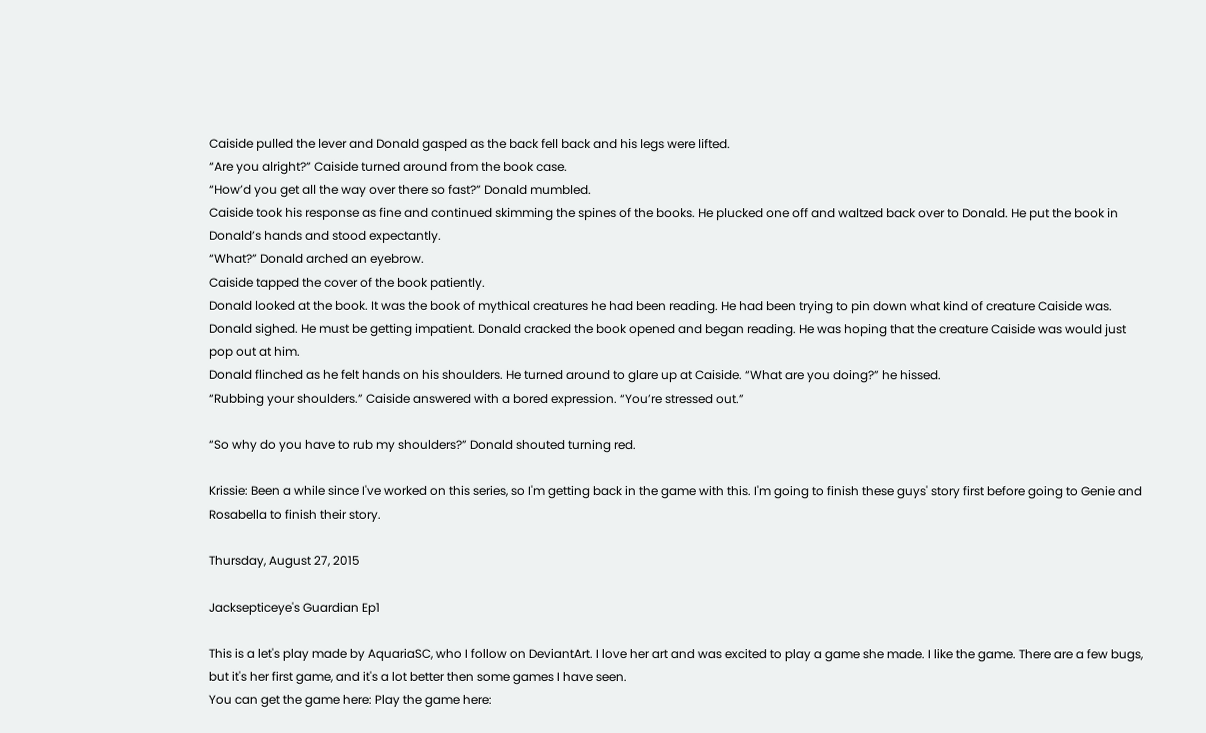Caiside pulled the lever and Donald gasped as the back fell back and his legs were lifted.
“Are you alright?” Caiside turned around from the book case.
“How’d you get all the way over there so fast?” Donald mumbled.
Caiside took his response as fine and continued skimming the spines of the books. He plucked one off and waltzed back over to Donald. He put the book in Donald’s hands and stood expectantly.
“What?” Donald arched an eyebrow.
Caiside tapped the cover of the book patiently.
Donald looked at the book. It was the book of mythical creatures he had been reading. He had been trying to pin down what kind of creature Caiside was. Donald sighed. He must be getting impatient. Donald cracked the book opened and began reading. He was hoping that the creature Caiside was would just pop out at him.
Donald flinched as he felt hands on his shoulders. He turned around to glare up at Caiside. “What are you doing?” he hissed.
“Rubbing your shoulders.” Caiside answered with a bored expression. “You’re stressed out.”

“So why do you have to rub my shoulders?” Donald shouted turning red.

Krissie: Been a while since I've worked on this series, so I'm getting back in the game with this. I'm going to finish these guys' story first before going to Genie and Rosabella to finish their story.

Thursday, August 27, 2015

Jacksepticeye's Guardian Ep1

This is a let's play made by AquariaSC, who I follow on DeviantArt. I love her art and was excited to play a game she made. I like the game. There are a few bugs, but it's her first game, and it's a lot better then some games I have seen.
You can get the game here: Play the game here: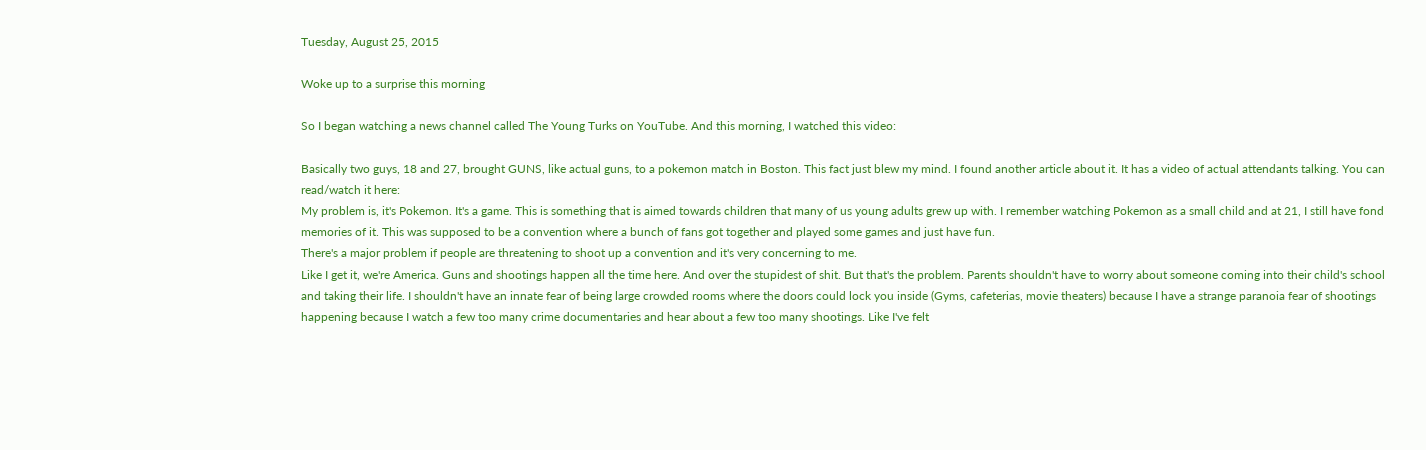Tuesday, August 25, 2015

Woke up to a surprise this morning

So I began watching a news channel called The Young Turks on YouTube. And this morning, I watched this video:

Basically two guys, 18 and 27, brought GUNS, like actual guns, to a pokemon match in Boston. This fact just blew my mind. I found another article about it. It has a video of actual attendants talking. You can read/watch it here:
My problem is, it's Pokemon. It's a game. This is something that is aimed towards children that many of us young adults grew up with. I remember watching Pokemon as a small child and at 21, I still have fond memories of it. This was supposed to be a convention where a bunch of fans got together and played some games and just have fun.
There's a major problem if people are threatening to shoot up a convention and it's very concerning to me.
Like I get it, we're America. Guns and shootings happen all the time here. And over the stupidest of shit. But that's the problem. Parents shouldn't have to worry about someone coming into their child's school and taking their life. I shouldn't have an innate fear of being large crowded rooms where the doors could lock you inside (Gyms, cafeterias, movie theaters) because I have a strange paranoia fear of shootings happening because I watch a few too many crime documentaries and hear about a few too many shootings. Like I've felt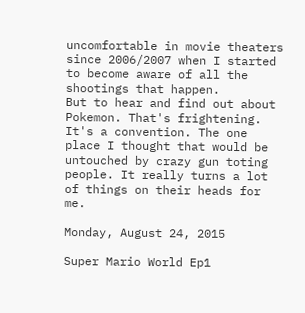uncomfortable in movie theaters since 2006/2007 when I started to become aware of all the shootings that happen.
But to hear and find out about Pokemon. That's frightening. It's a convention. The one place I thought that would be untouched by crazy gun toting people. It really turns a lot of things on their heads for me.

Monday, August 24, 2015

Super Mario World Ep1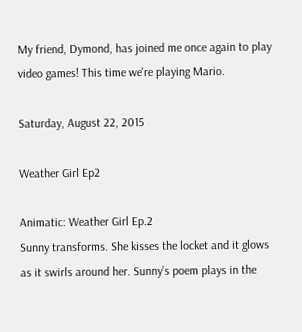My friend, Dymond, has joined me once again to play video games! This time we're playing Mario.

Saturday, August 22, 2015

Weather Girl Ep2

Animatic: Weather Girl Ep.2
Sunny transforms. She kisses the locket and it glows as it swirls around her. Sunny’s poem plays in the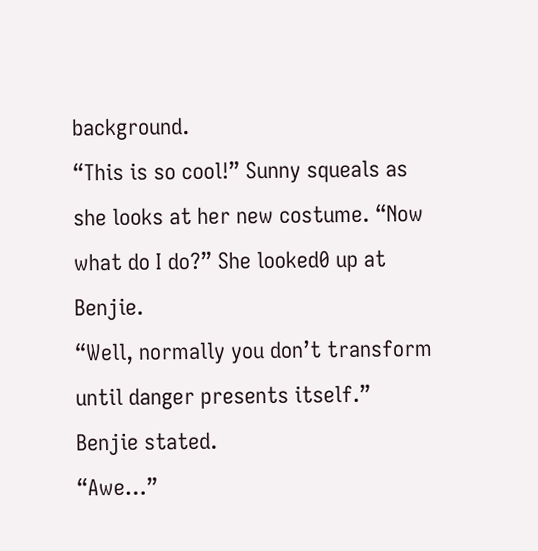background.
“This is so cool!” Sunny squeals as she looks at her new costume. “Now what do I do?” She looked0 up at Benjie.
“Well, normally you don’t transform until danger presents itself.” Benjie stated.
“Awe…”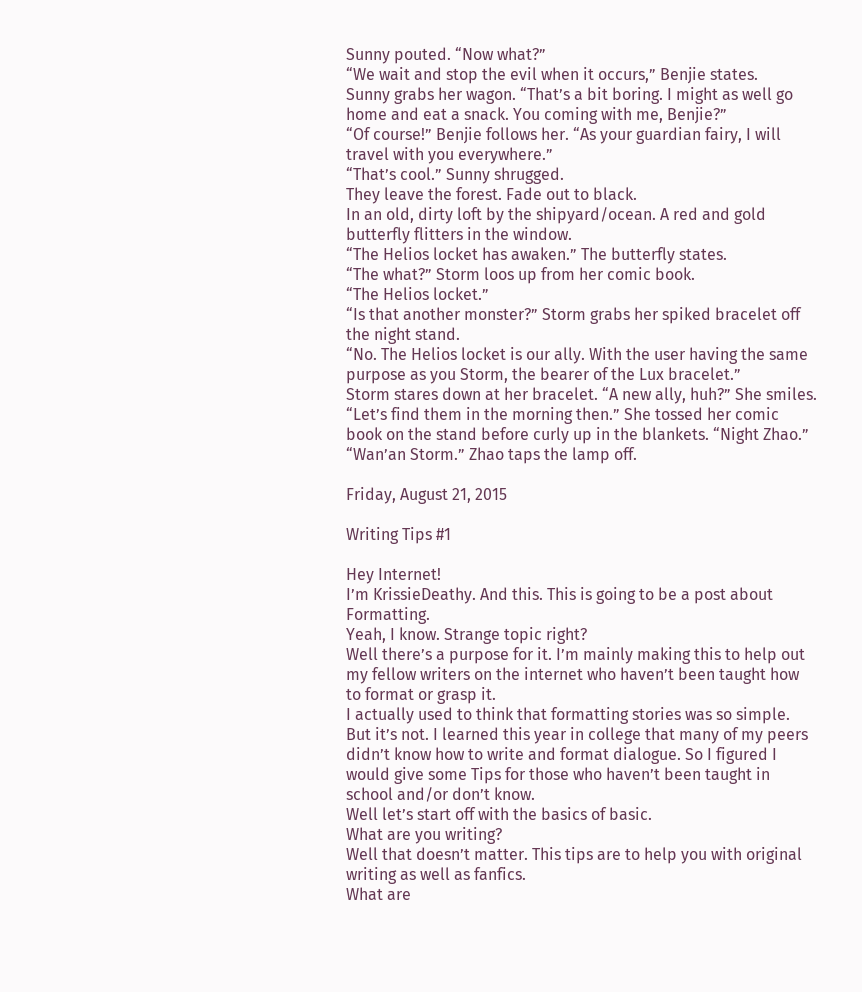Sunny pouted. “Now what?”
“We wait and stop the evil when it occurs,” Benjie states.
Sunny grabs her wagon. “That’s a bit boring. I might as well go home and eat a snack. You coming with me, Benjie?”
“Of course!” Benjie follows her. “As your guardian fairy, I will travel with you everywhere.”
“That’s cool.” Sunny shrugged.
They leave the forest. Fade out to black.
In an old, dirty loft by the shipyard/ocean. A red and gold butterfly flitters in the window.
“The Helios locket has awaken.” The butterfly states.
“The what?” Storm loos up from her comic book.
“The Helios locket.”
“Is that another monster?” Storm grabs her spiked bracelet off the night stand.
“No. The Helios locket is our ally. With the user having the same purpose as you Storm, the bearer of the Lux bracelet.”
Storm stares down at her bracelet. “A new ally, huh?” She smiles. “Let’s find them in the morning then.” She tossed her comic book on the stand before curly up in the blankets. “Night Zhao.”
“Wan’an Storm.” Zhao taps the lamp off.

Friday, August 21, 2015

Writing Tips #1

Hey Internet!
I’m KrissieDeathy. And this. This is going to be a post about Formatting.
Yeah, I know. Strange topic right?
Well there’s a purpose for it. I’m mainly making this to help out my fellow writers on the internet who haven’t been taught how to format or grasp it.
I actually used to think that formatting stories was so simple. But it’s not. I learned this year in college that many of my peers didn’t know how to write and format dialogue. So I figured I would give some Tips for those who haven’t been taught in school and/or don’t know.
Well let’s start off with the basics of basic.
What are you writing?
Well that doesn’t matter. This tips are to help you with original writing as well as fanfics.
What are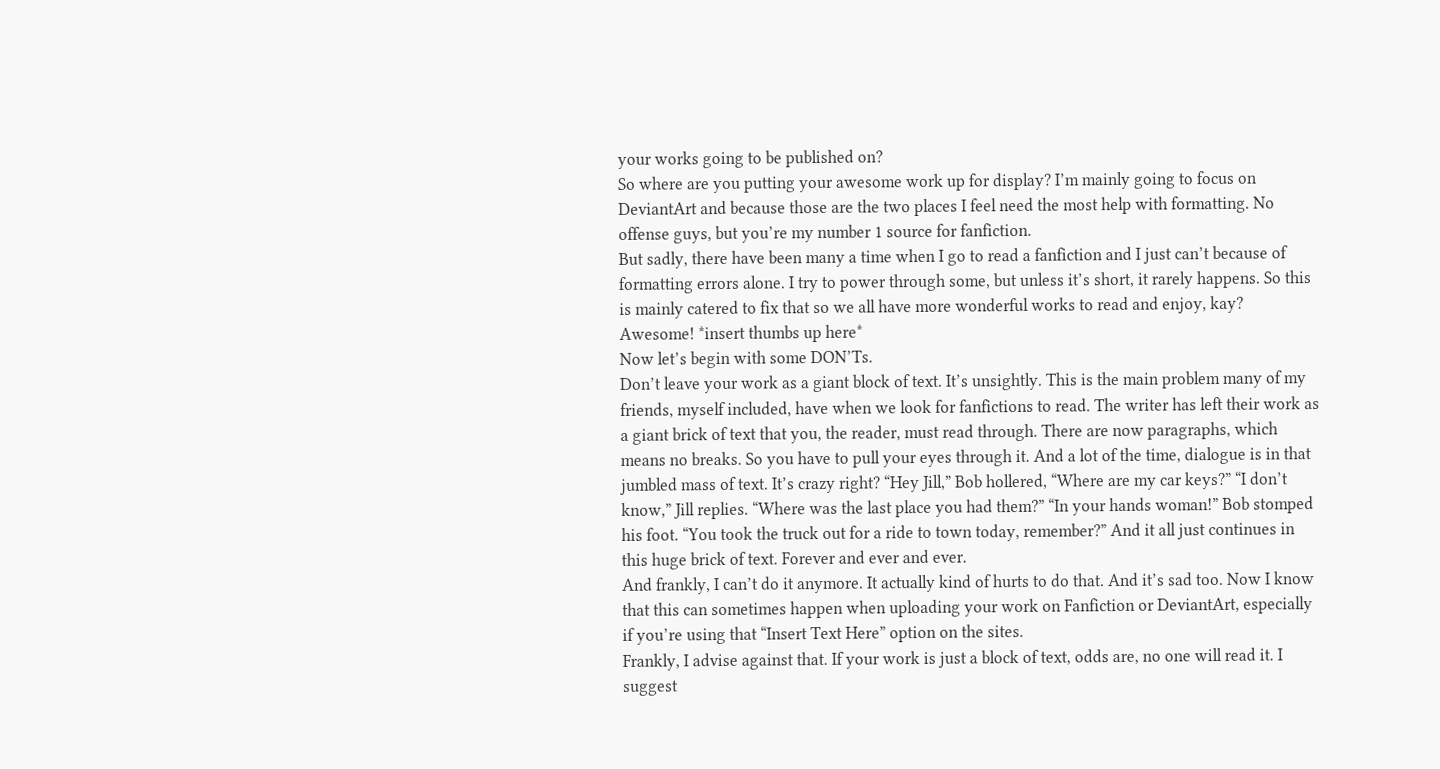your works going to be published on?
So where are you putting your awesome work up for display? I’m mainly going to focus on DeviantArt and because those are the two places I feel need the most help with formatting. No offense guys, but you’re my number 1 source for fanfiction.
But sadly, there have been many a time when I go to read a fanfiction and I just can’t because of formatting errors alone. I try to power through some, but unless it’s short, it rarely happens. So this is mainly catered to fix that so we all have more wonderful works to read and enjoy, kay?
Awesome! *insert thumbs up here*
Now let’s begin with some DON’Ts.
Don’t leave your work as a giant block of text. It’s unsightly. This is the main problem many of my friends, myself included, have when we look for fanfictions to read. The writer has left their work as a giant brick of text that you, the reader, must read through. There are now paragraphs, which means no breaks. So you have to pull your eyes through it. And a lot of the time, dialogue is in that jumbled mass of text. It’s crazy right? “Hey Jill,” Bob hollered, “Where are my car keys?” “I don’t know,” Jill replies. “Where was the last place you had them?” “In your hands woman!” Bob stomped his foot. “You took the truck out for a ride to town today, remember?” And it all just continues in this huge brick of text. Forever and ever and ever.
And frankly, I can’t do it anymore. It actually kind of hurts to do that. And it’s sad too. Now I know that this can sometimes happen when uploading your work on Fanfiction or DeviantArt, especially if you’re using that “Insert Text Here” option on the sites.
Frankly, I advise against that. If your work is just a block of text, odds are, no one will read it. I suggest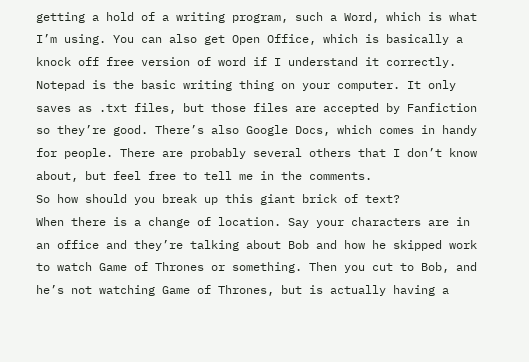getting a hold of a writing program, such a Word, which is what I’m using. You can also get Open Office, which is basically a knock off free version of word if I understand it correctly. Notepad is the basic writing thing on your computer. It only saves as .txt files, but those files are accepted by Fanfiction so they’re good. There’s also Google Docs, which comes in handy for people. There are probably several others that I don’t know about, but feel free to tell me in the comments.
So how should you break up this giant brick of text?
When there is a change of location. Say your characters are in an office and they’re talking about Bob and how he skipped work to watch Game of Thrones or something. Then you cut to Bob, and he’s not watching Game of Thrones, but is actually having a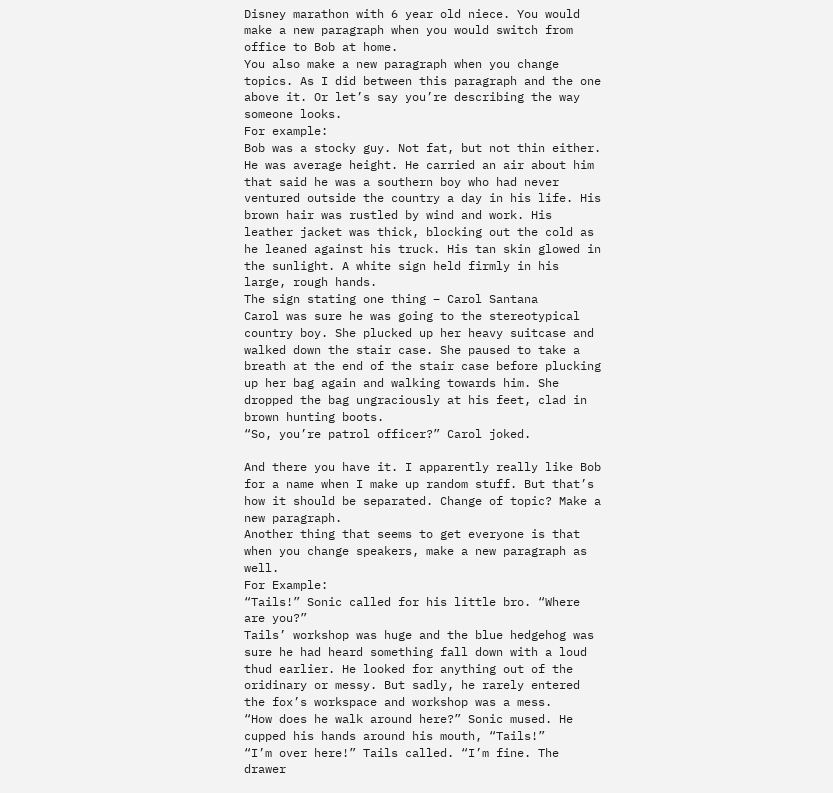Disney marathon with 6 year old niece. You would make a new paragraph when you would switch from office to Bob at home.
You also make a new paragraph when you change topics. As I did between this paragraph and the one above it. Or let’s say you’re describing the way someone looks.
For example:
Bob was a stocky guy. Not fat, but not thin either. He was average height. He carried an air about him that said he was a southern boy who had never ventured outside the country a day in his life. His brown hair was rustled by wind and work. His leather jacket was thick, blocking out the cold as he leaned against his truck. His tan skin glowed in the sunlight. A white sign held firmly in his large, rough hands.
The sign stating one thing – Carol Santana
Carol was sure he was going to the stereotypical country boy. She plucked up her heavy suitcase and walked down the stair case. She paused to take a breath at the end of the stair case before plucking up her bag again and walking towards him. She dropped the bag ungraciously at his feet, clad in brown hunting boots.
“So, you’re patrol officer?” Carol joked.

And there you have it. I apparently really like Bob for a name when I make up random stuff. But that’s how it should be separated. Change of topic? Make a new paragraph.
Another thing that seems to get everyone is that when you change speakers, make a new paragraph as well.
For Example:
“Tails!” Sonic called for his little bro. “Where are you?”
Tails’ workshop was huge and the blue hedgehog was sure he had heard something fall down with a loud thud earlier. He looked for anything out of the oridinary or messy. But sadly, he rarely entered the fox’s workspace and workshop was a mess.
“How does he walk around here?” Sonic mused. He cupped his hands around his mouth, “Tails!”
“I’m over here!” Tails called. “I’m fine. The drawer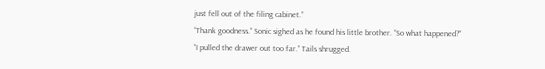just fell out of the filing cabinet.”
“Thank goodness.” Sonic sighed as he found his little brother. “So what happened?”
“I pulled the drawer out too far.” Tails shrugged.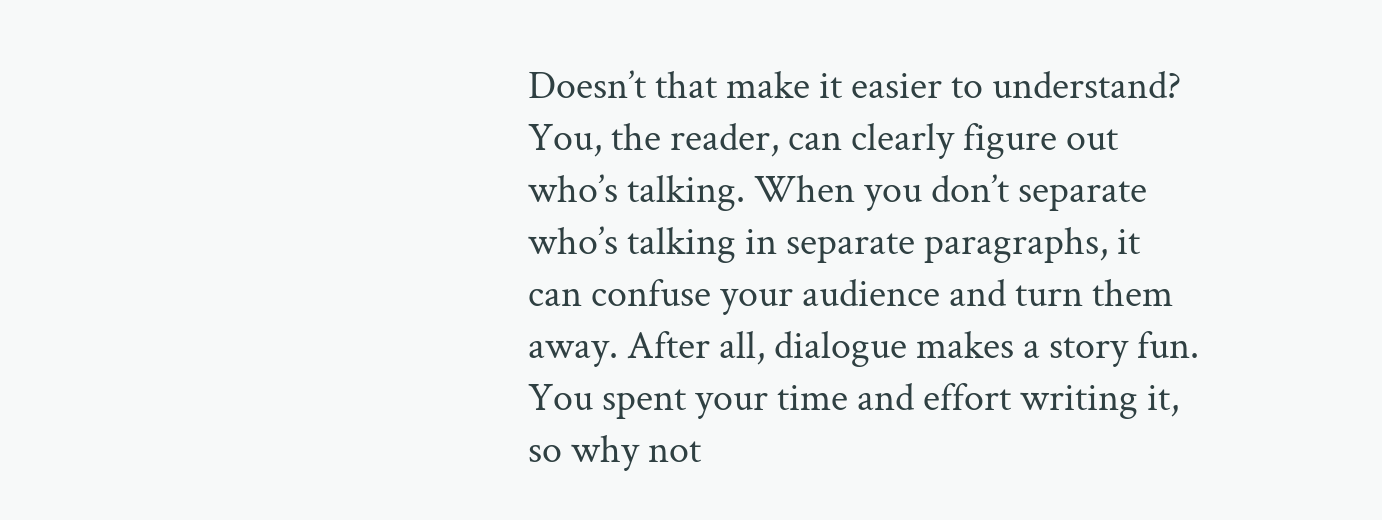Doesn’t that make it easier to understand? You, the reader, can clearly figure out who’s talking. When you don’t separate who’s talking in separate paragraphs, it can confuse your audience and turn them away. After all, dialogue makes a story fun. You spent your time and effort writing it, so why not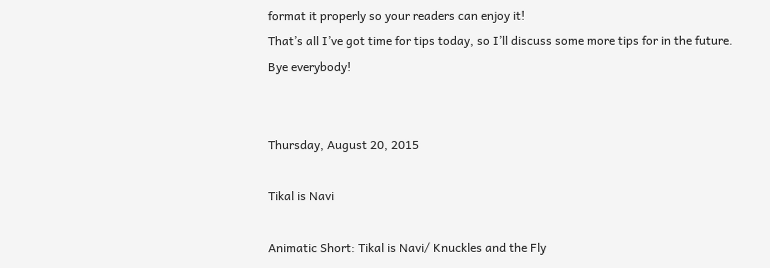format it properly so your readers can enjoy it!
That’s all I’ve got time for tips today, so I’ll discuss some more tips for in the future.
Bye everybody!


Thursday, August 20, 2015

Tikal is Navi

Animatic Short: Tikal is Navi/ Knuckles and the Fly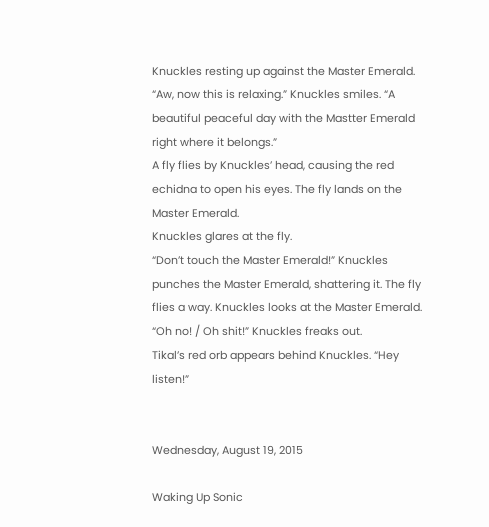Knuckles resting up against the Master Emerald.
“Aw, now this is relaxing.” Knuckles smiles. “A beautiful peaceful day with the Mastter Emerald right where it belongs.”
A fly flies by Knuckles’ head, causing the red echidna to open his eyes. The fly lands on the Master Emerald.
Knuckles glares at the fly.
“Don’t touch the Master Emerald!” Knuckles punches the Master Emerald, shattering it. The fly flies a way. Knuckles looks at the Master Emerald.
“Oh no! / Oh shit!” Knuckles freaks out.
Tikal’s red orb appears behind Knuckles. “Hey listen!”


Wednesday, August 19, 2015

Waking Up Sonic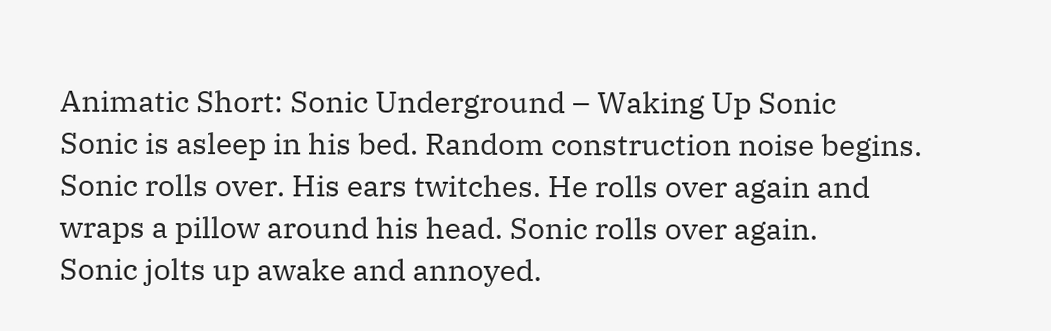Animatic Short: Sonic Underground – Waking Up Sonic
Sonic is asleep in his bed. Random construction noise begins. Sonic rolls over. His ears twitches. He rolls over again and wraps a pillow around his head. Sonic rolls over again.
Sonic jolts up awake and annoyed.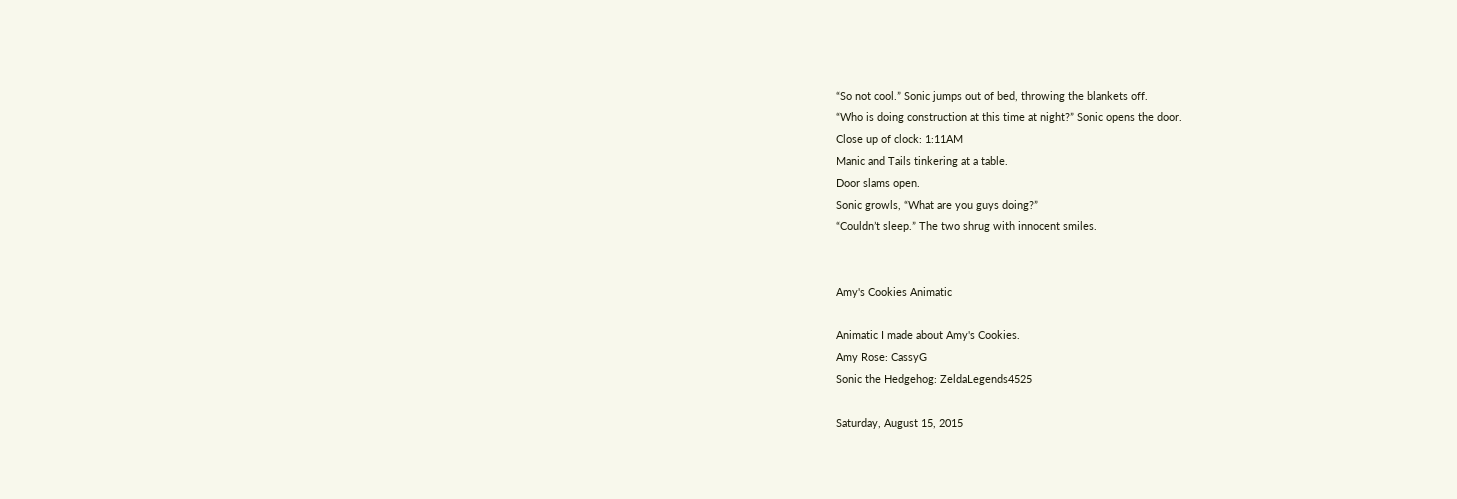“So not cool.” Sonic jumps out of bed, throwing the blankets off.
“Who is doing construction at this time at night?” Sonic opens the door.
Close up of clock: 1:11AM
Manic and Tails tinkering at a table.
Door slams open.
Sonic growls, “What are you guys doing?”
“Couldn’t sleep.” The two shrug with innocent smiles.


Amy's Cookies Animatic

Animatic I made about Amy's Cookies.
Amy Rose: CassyG
Sonic the Hedgehog: ZeldaLegends4525

Saturday, August 15, 2015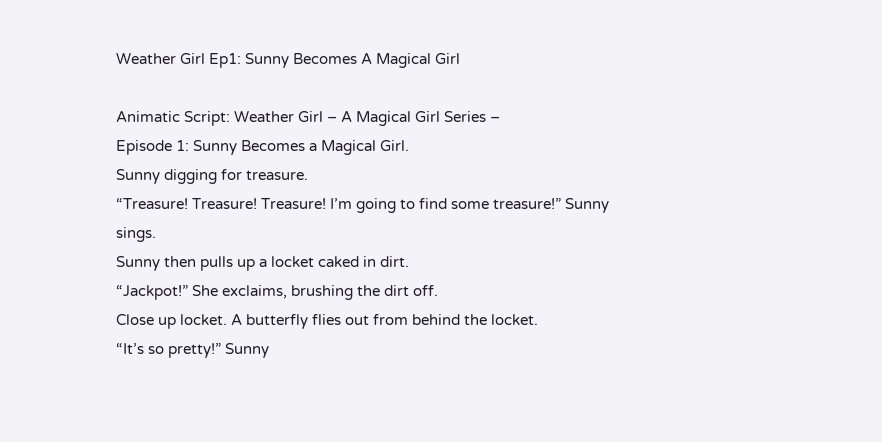Weather Girl Ep1: Sunny Becomes A Magical Girl

Animatic Script: Weather Girl – A Magical Girl Series –
Episode 1: Sunny Becomes a Magical Girl.
Sunny digging for treasure.
“Treasure! Treasure! Treasure! I’m going to find some treasure!” Sunny sings.
Sunny then pulls up a locket caked in dirt.
“Jackpot!” She exclaims, brushing the dirt off.
Close up locket. A butterfly flies out from behind the locket.
“It’s so pretty!” Sunny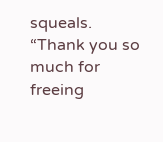squeals.
“Thank you so much for freeing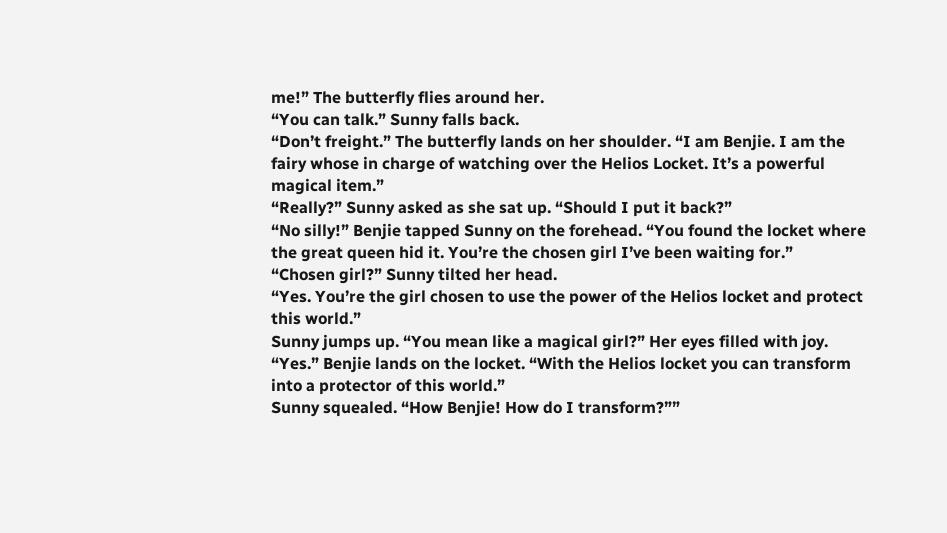me!” The butterfly flies around her.
“You can talk.” Sunny falls back.
“Don’t freight.” The butterfly lands on her shoulder. “I am Benjie. I am the fairy whose in charge of watching over the Helios Locket. It’s a powerful magical item.”
“Really?” Sunny asked as she sat up. “Should I put it back?”
“No silly!” Benjie tapped Sunny on the forehead. “You found the locket where the great queen hid it. You’re the chosen girl I’ve been waiting for.”
“Chosen girl?” Sunny tilted her head.
“Yes. You’re the girl chosen to use the power of the Helios locket and protect this world.”
Sunny jumps up. “You mean like a magical girl?” Her eyes filled with joy.
“Yes.” Benjie lands on the locket. “With the Helios locket you can transform into a protector of this world.”
Sunny squealed. “How Benjie! How do I transform?””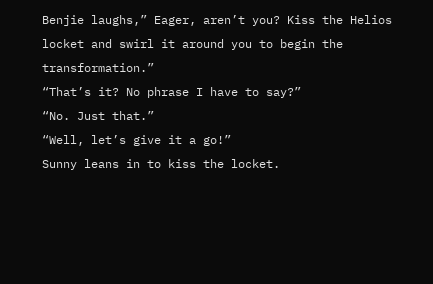Benjie laughs,” Eager, aren’t you? Kiss the Helios locket and swirl it around you to begin the transformation.”
“That’s it? No phrase I have to say?”
“No. Just that.”
“Well, let’s give it a go!”
Sunny leans in to kiss the locket.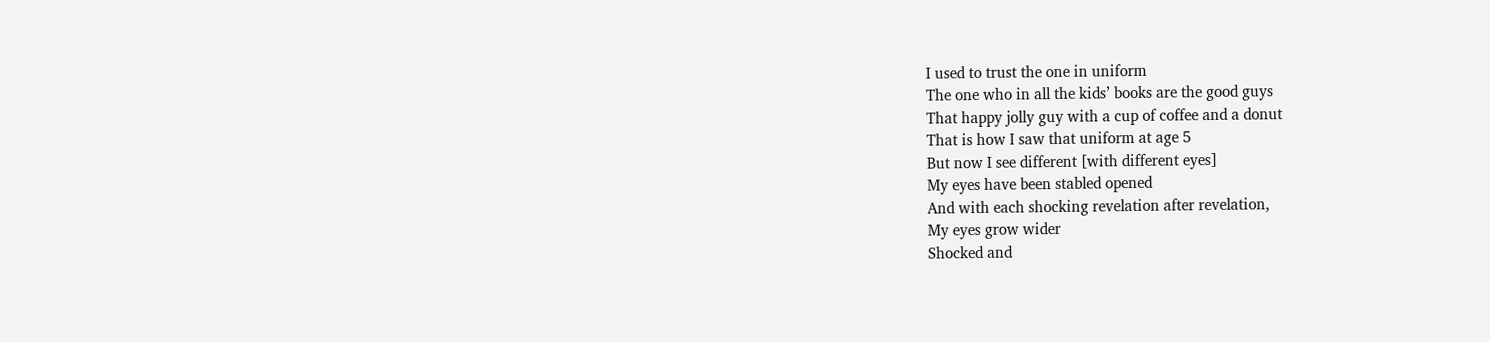I used to trust the one in uniform
The one who in all the kids’ books are the good guys
That happy jolly guy with a cup of coffee and a donut
That is how I saw that uniform at age 5
But now I see different [with different eyes]
My eyes have been stabled opened
And with each shocking revelation after revelation,
My eyes grow wider
Shocked and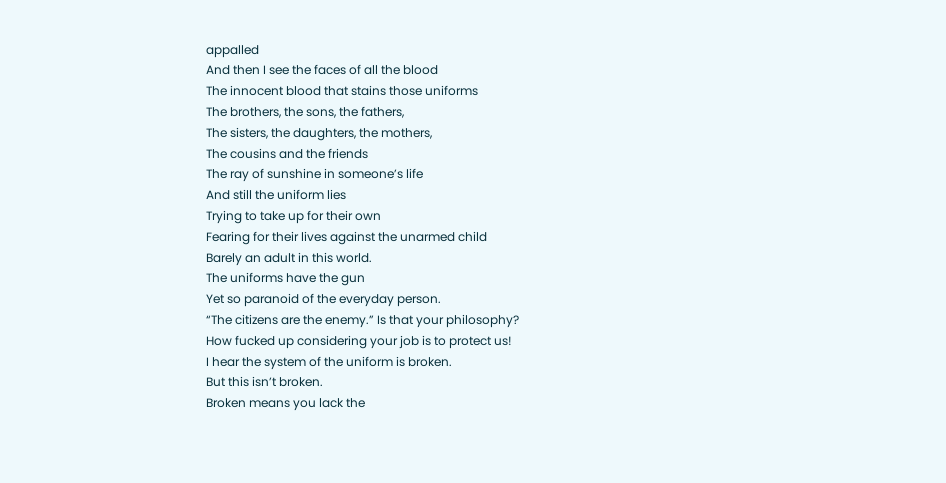appalled
And then I see the faces of all the blood
The innocent blood that stains those uniforms
The brothers, the sons, the fathers,
The sisters, the daughters, the mothers,
The cousins and the friends
The ray of sunshine in someone’s life
And still the uniform lies
Trying to take up for their own
Fearing for their lives against the unarmed child
Barely an adult in this world.
The uniforms have the gun
Yet so paranoid of the everyday person.
“The citizens are the enemy.” Is that your philosophy?
How fucked up considering your job is to protect us!
I hear the system of the uniform is broken.
But this isn’t broken.
Broken means you lack the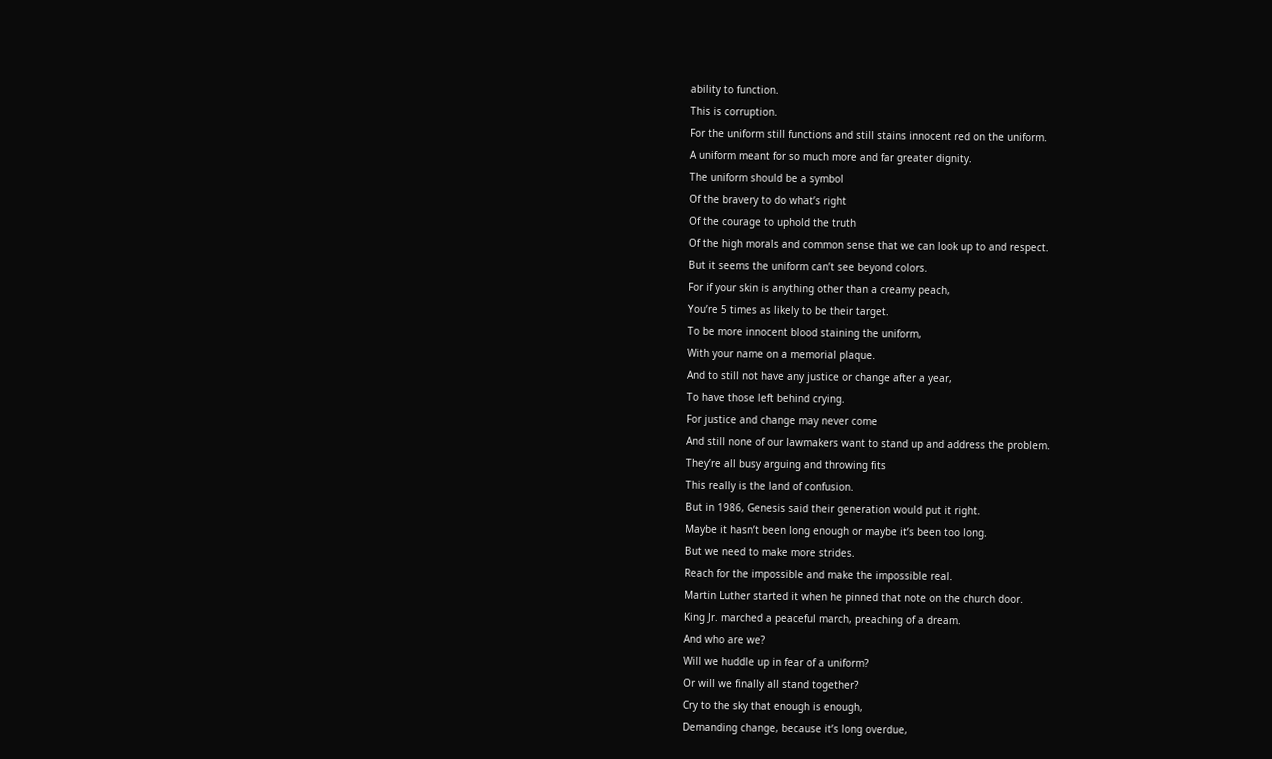ability to function.
This is corruption.
For the uniform still functions and still stains innocent red on the uniform.
A uniform meant for so much more and far greater dignity.
The uniform should be a symbol
Of the bravery to do what’s right
Of the courage to uphold the truth
Of the high morals and common sense that we can look up to and respect.
But it seems the uniform can’t see beyond colors.
For if your skin is anything other than a creamy peach,
You’re 5 times as likely to be their target.
To be more innocent blood staining the uniform,
With your name on a memorial plaque.
And to still not have any justice or change after a year,
To have those left behind crying.
For justice and change may never come
And still none of our lawmakers want to stand up and address the problem.
They’re all busy arguing and throwing fits
This really is the land of confusion.
But in 1986, Genesis said their generation would put it right.
Maybe it hasn’t been long enough or maybe it’s been too long.
But we need to make more strides.
Reach for the impossible and make the impossible real.
Martin Luther started it when he pinned that note on the church door.
King Jr. marched a peaceful march, preaching of a dream.
And who are we?
Will we huddle up in fear of a uniform?
Or will we finally all stand together?
Cry to the sky that enough is enough,
Demanding change, because it’s long overdue,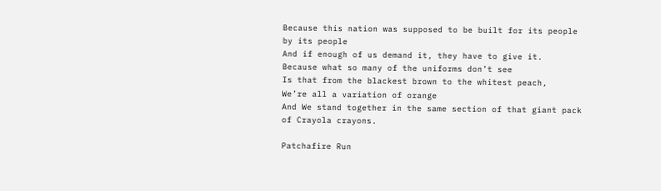Because this nation was supposed to be built for its people by its people
And if enough of us demand it, they have to give it.
Because what so many of the uniforms don’t see
Is that from the blackest brown to the whitest peach,
We’re all a variation of orange
And We stand together in the same section of that giant pack of Crayola crayons.

Patchafire Run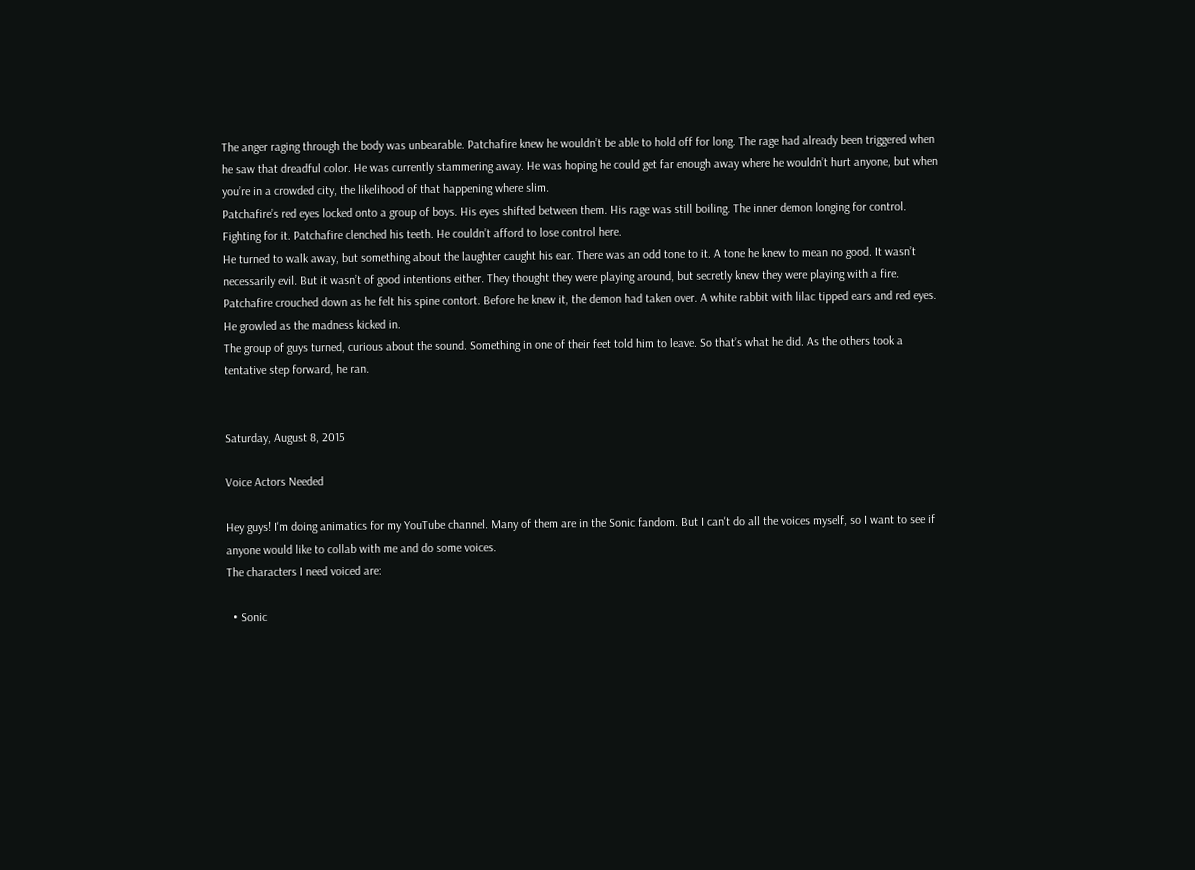The anger raging through the body was unbearable. Patchafire knew he wouldn’t be able to hold off for long. The rage had already been triggered when he saw that dreadful color. He was currently stammering away. He was hoping he could get far enough away where he wouldn’t hurt anyone, but when you’re in a crowded city, the likelihood of that happening where slim.
Patchafire’s red eyes locked onto a group of boys. His eyes shifted between them. His rage was still boiling. The inner demon longing for control. Fighting for it. Patchafire clenched his teeth. He couldn’t afford to lose control here.
He turned to walk away, but something about the laughter caught his ear. There was an odd tone to it. A tone he knew to mean no good. It wasn’t necessarily evil. But it wasn’t of good intentions either. They thought they were playing around, but secretly knew they were playing with a fire.
Patchafire crouched down as he felt his spine contort. Before he knew it, the demon had taken over. A white rabbit with lilac tipped ears and red eyes. He growled as the madness kicked in.
The group of guys turned, curious about the sound. Something in one of their feet told him to leave. So that’s what he did. As the others took a tentative step forward, he ran.


Saturday, August 8, 2015

Voice Actors Needed

Hey guys! I'm doing animatics for my YouTube channel. Many of them are in the Sonic fandom. But I can't do all the voices myself, so I want to see if anyone would like to collab with me and do some voices.
The characters I need voiced are:

  • Sonic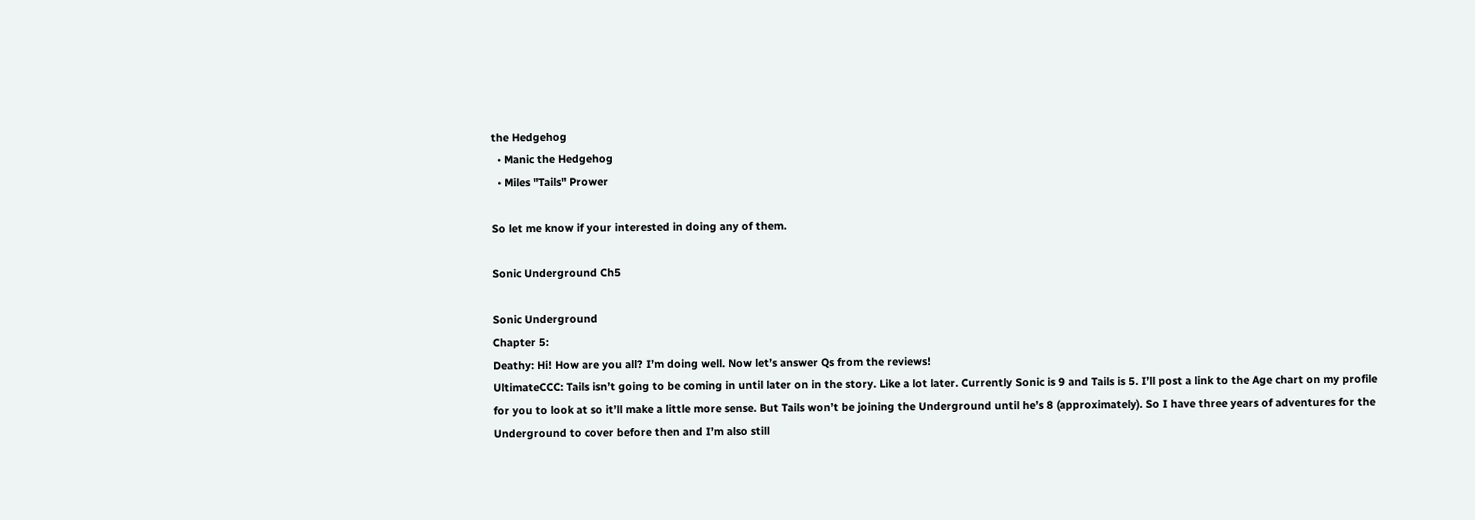the Hedgehog
  • Manic the Hedgehog
  • Miles "Tails" Prower

So let me know if your interested in doing any of them.

Sonic Underground Ch5

Sonic Underground
Chapter 5:
Deathy: Hi! How are you all? I’m doing well. Now let’s answer Qs from the reviews!
UltimateCCC: Tails isn’t going to be coming in until later on in the story. Like a lot later. Currently Sonic is 9 and Tails is 5. I’ll post a link to the Age chart on my profile for you to look at so it’ll make a little more sense. But Tails won’t be joining the Underground until he’s 8 (approximately). So I have three years of adventures for the Underground to cover before then and I’m also still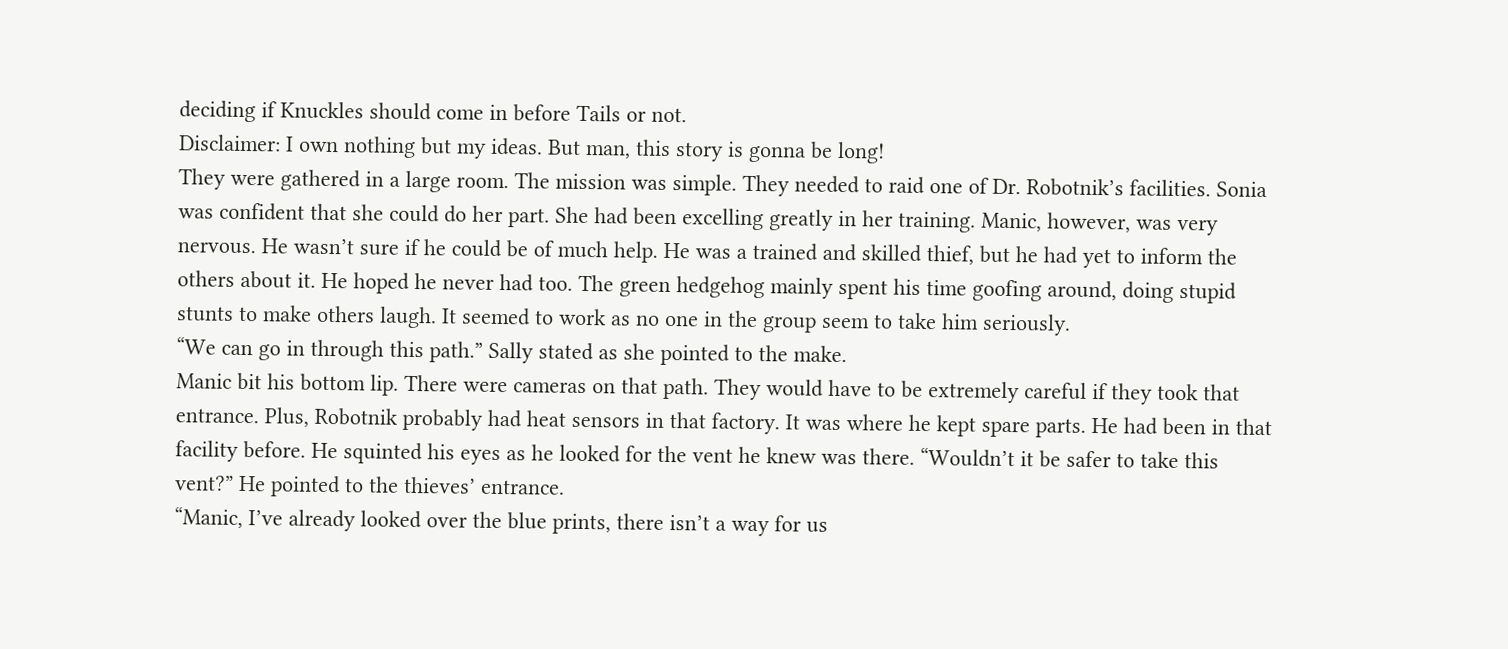deciding if Knuckles should come in before Tails or not.
Disclaimer: I own nothing but my ideas. But man, this story is gonna be long!
They were gathered in a large room. The mission was simple. They needed to raid one of Dr. Robotnik’s facilities. Sonia was confident that she could do her part. She had been excelling greatly in her training. Manic, however, was very nervous. He wasn’t sure if he could be of much help. He was a trained and skilled thief, but he had yet to inform the others about it. He hoped he never had too. The green hedgehog mainly spent his time goofing around, doing stupid stunts to make others laugh. It seemed to work as no one in the group seem to take him seriously.
“We can go in through this path.” Sally stated as she pointed to the make.
Manic bit his bottom lip. There were cameras on that path. They would have to be extremely careful if they took that entrance. Plus, Robotnik probably had heat sensors in that factory. It was where he kept spare parts. He had been in that facility before. He squinted his eyes as he looked for the vent he knew was there. “Wouldn’t it be safer to take this vent?” He pointed to the thieves’ entrance.
“Manic, I’ve already looked over the blue prints, there isn’t a way for us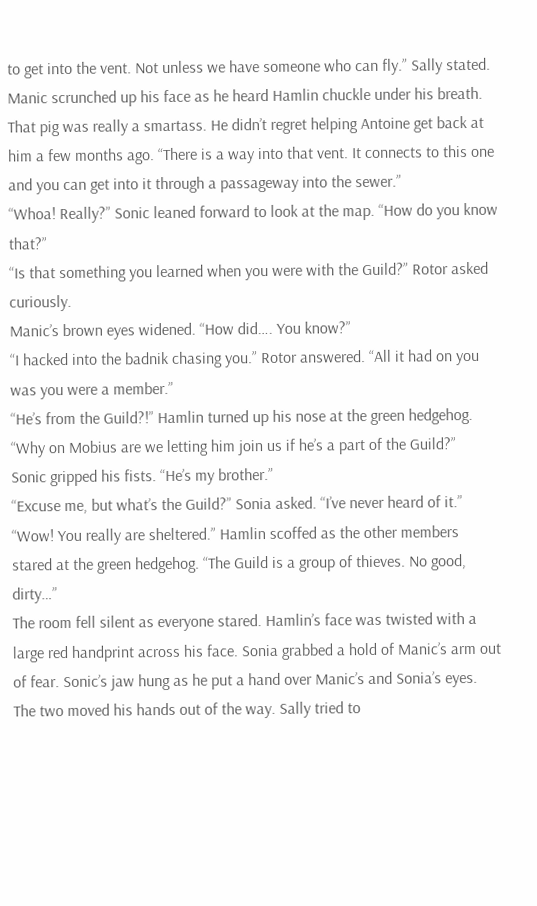to get into the vent. Not unless we have someone who can fly.” Sally stated.
Manic scrunched up his face as he heard Hamlin chuckle under his breath. That pig was really a smartass. He didn’t regret helping Antoine get back at him a few months ago. “There is a way into that vent. It connects to this one and you can get into it through a passageway into the sewer.”
“Whoa! Really?” Sonic leaned forward to look at the map. “How do you know that?”
“Is that something you learned when you were with the Guild?” Rotor asked curiously.
Manic’s brown eyes widened. “How did…. You know?”
“I hacked into the badnik chasing you.” Rotor answered. “All it had on you was you were a member.”
“He’s from the Guild?!” Hamlin turned up his nose at the green hedgehog. “Why on Mobius are we letting him join us if he’s a part of the Guild?”
Sonic gripped his fists. “He’s my brother.”
“Excuse me, but what’s the Guild?” Sonia asked. “I’ve never heard of it.”
“Wow! You really are sheltered.” Hamlin scoffed as the other members stared at the green hedgehog. “The Guild is a group of thieves. No good, dirty…”
The room fell silent as everyone stared. Hamlin’s face was twisted with a large red handprint across his face. Sonia grabbed a hold of Manic’s arm out of fear. Sonic’s jaw hung as he put a hand over Manic’s and Sonia’s eyes. The two moved his hands out of the way. Sally tried to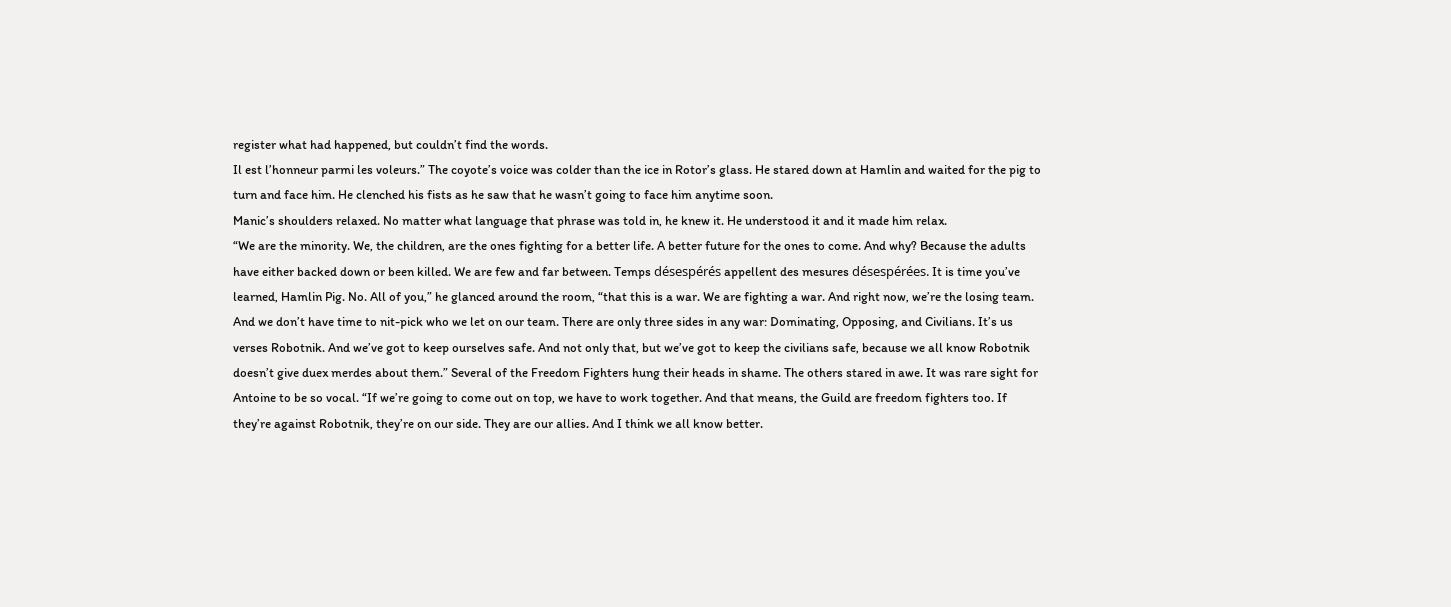register what had happened, but couldn’t find the words.
Il est l’honneur parmi les voleurs.” The coyote’s voice was colder than the ice in Rotor’s glass. He stared down at Hamlin and waited for the pig to turn and face him. He clenched his fists as he saw that he wasn’t going to face him anytime soon.
Manic’s shoulders relaxed. No matter what language that phrase was told in, he knew it. He understood it and it made him relax.
“We are the minority. We, the children, are the ones fighting for a better life. A better future for the ones to come. And why? Because the adults have either backed down or been killed. We are few and far between. Temps désespérés appellent des mesures désespérées. It is time you’ve learned, Hamlin Pig. No. All of you,” he glanced around the room, “that this is a war. We are fighting a war. And right now, we’re the losing team. And we don’t have time to nit-pick who we let on our team. There are only three sides in any war: Dominating, Opposing, and Civilians. It’s us verses Robotnik. And we’ve got to keep ourselves safe. And not only that, but we’ve got to keep the civilians safe, because we all know Robotnik doesn’t give duex merdes about them.” Several of the Freedom Fighters hung their heads in shame. The others stared in awe. It was rare sight for Antoine to be so vocal. “If we’re going to come out on top, we have to work together. And that means, the Guild are freedom fighters too. If they’re against Robotnik, they’re on our side. They are our allies. And I think we all know better.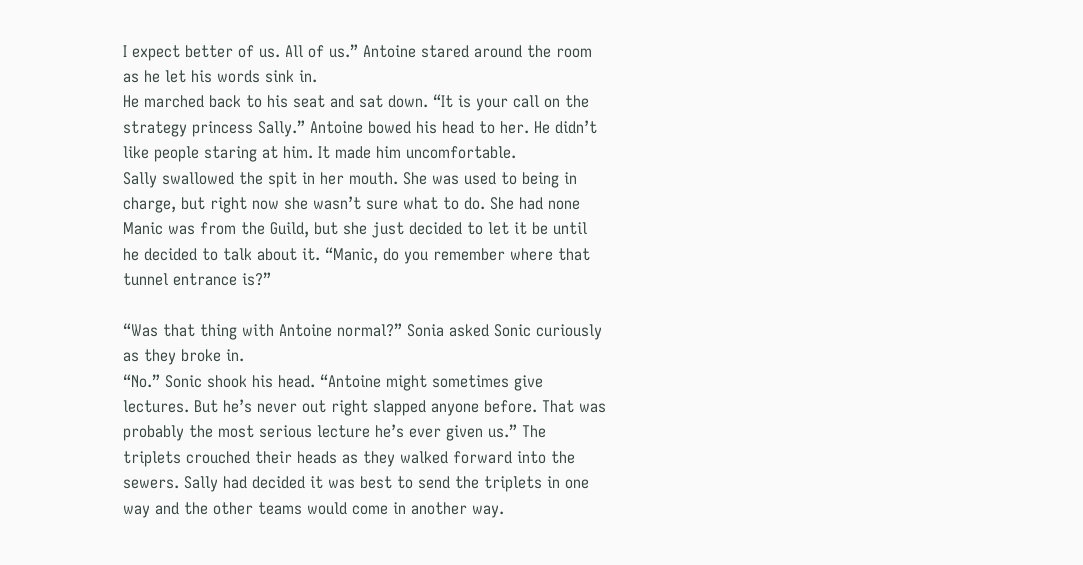I expect better of us. All of us.” Antoine stared around the room as he let his words sink in.
He marched back to his seat and sat down. “It is your call on the strategy princess Sally.” Antoine bowed his head to her. He didn’t like people staring at him. It made him uncomfortable.
Sally swallowed the spit in her mouth. She was used to being in charge, but right now she wasn’t sure what to do. She had none Manic was from the Guild, but she just decided to let it be until he decided to talk about it. “Manic, do you remember where that tunnel entrance is?”

“Was that thing with Antoine normal?” Sonia asked Sonic curiously as they broke in.
“No.” Sonic shook his head. “Antoine might sometimes give lectures. But he’s never out right slapped anyone before. That was probably the most serious lecture he’s ever given us.” The triplets crouched their heads as they walked forward into the sewers. Sally had decided it was best to send the triplets in one way and the other teams would come in another way.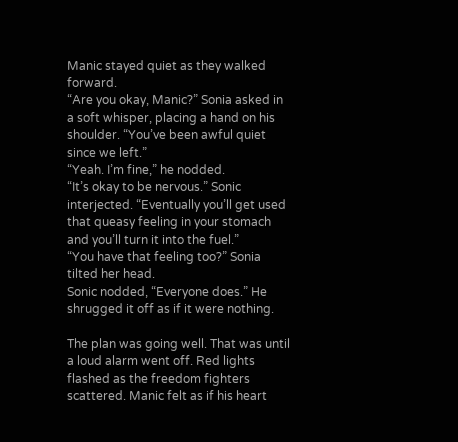Manic stayed quiet as they walked forward.
“Are you okay, Manic?” Sonia asked in a soft whisper, placing a hand on his shoulder. “You’ve been awful quiet since we left.”
“Yeah. I’m fine,” he nodded.
“It’s okay to be nervous.” Sonic interjected. “Eventually you’ll get used that queasy feeling in your stomach and you’ll turn it into the fuel.”
“You have that feeling too?” Sonia tilted her head.
Sonic nodded, “Everyone does.” He shrugged it off as if it were nothing.

The plan was going well. That was until a loud alarm went off. Red lights flashed as the freedom fighters scattered. Manic felt as if his heart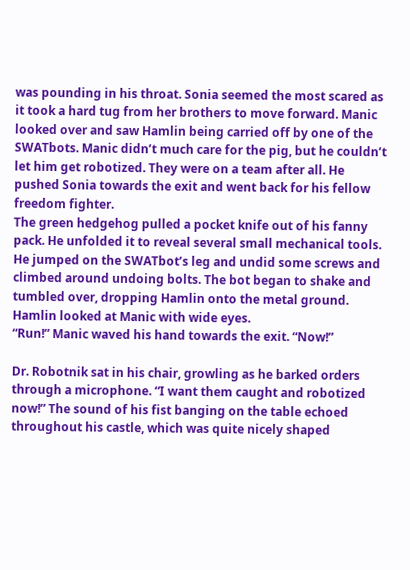was pounding in his throat. Sonia seemed the most scared as it took a hard tug from her brothers to move forward. Manic looked over and saw Hamlin being carried off by one of the SWATbots. Manic didn’t much care for the pig, but he couldn’t let him get robotized. They were on a team after all. He pushed Sonia towards the exit and went back for his fellow freedom fighter.
The green hedgehog pulled a pocket knife out of his fanny pack. He unfolded it to reveal several small mechanical tools. He jumped on the SWATbot’s leg and undid some screws and climbed around undoing bolts. The bot began to shake and tumbled over, dropping Hamlin onto the metal ground.
Hamlin looked at Manic with wide eyes.
“Run!” Manic waved his hand towards the exit. “Now!”

Dr. Robotnik sat in his chair, growling as he barked orders through a microphone. “I want them caught and robotized now!” The sound of his fist banging on the table echoed throughout his castle, which was quite nicely shaped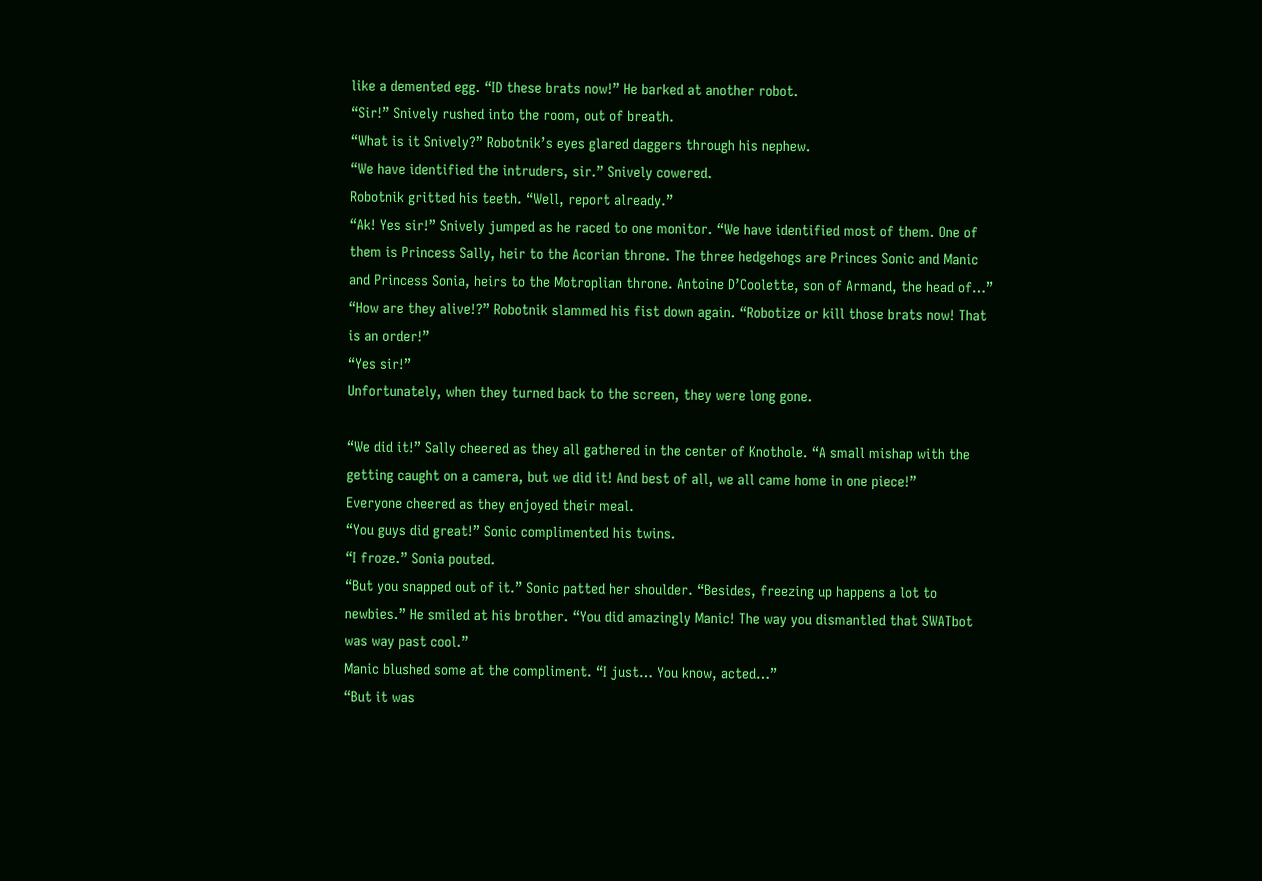like a demented egg. “ID these brats now!” He barked at another robot.
“Sir!” Snively rushed into the room, out of breath.
“What is it Snively?” Robotnik’s eyes glared daggers through his nephew.
“We have identified the intruders, sir.” Snively cowered.
Robotnik gritted his teeth. “Well, report already.”
“Ak! Yes sir!” Snively jumped as he raced to one monitor. “We have identified most of them. One of them is Princess Sally, heir to the Acorian throne. The three hedgehogs are Princes Sonic and Manic and Princess Sonia, heirs to the Motroplian throne. Antoine D’Coolette, son of Armand, the head of…”
“How are they alive!?” Robotnik slammed his fist down again. “Robotize or kill those brats now! That is an order!”
“Yes sir!”
Unfortunately, when they turned back to the screen, they were long gone.

“We did it!” Sally cheered as they all gathered in the center of Knothole. “A small mishap with the getting caught on a camera, but we did it! And best of all, we all came home in one piece!”
Everyone cheered as they enjoyed their meal.
“You guys did great!” Sonic complimented his twins.
“I froze.” Sonia pouted.
“But you snapped out of it.” Sonic patted her shoulder. “Besides, freezing up happens a lot to newbies.” He smiled at his brother. “You did amazingly Manic! The way you dismantled that SWATbot was way past cool.”
Manic blushed some at the compliment. “I just… You know, acted…”
“But it was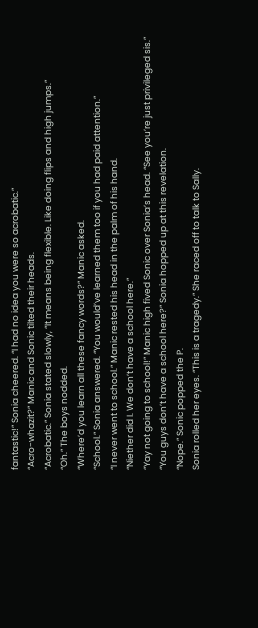fantastic!” Sonia cheered. “I had no idea you were so acrobatic.”
“Acro-whazit?” Manic and Sonic tilted their heads.
“Acrobatic.” Sonia stated slowly, “It means being flexible. Like doing flips and high jumps.”
“Oh.” The boys nodded.
“Where’d you learn all these fancy words?” Manic asked.
“School.” Sonia answered. “You would’ve learned them too if you had paid attention.”
“I never went to school.” Manic rested his head in the palm of his hand.
“Niether did I. We don’t have a school here.”
“Yay not going to school!” Manic high fived Sonic over Sonia’s head. “See you’re just privileged sis.”
“You guys don’t have a school here?” Sonia hopped up at this revelation.
“Nope.” Sonic popped the P.
Sonia rolled her eyes. “This is a tragedy.” She raced off to talk to Sally.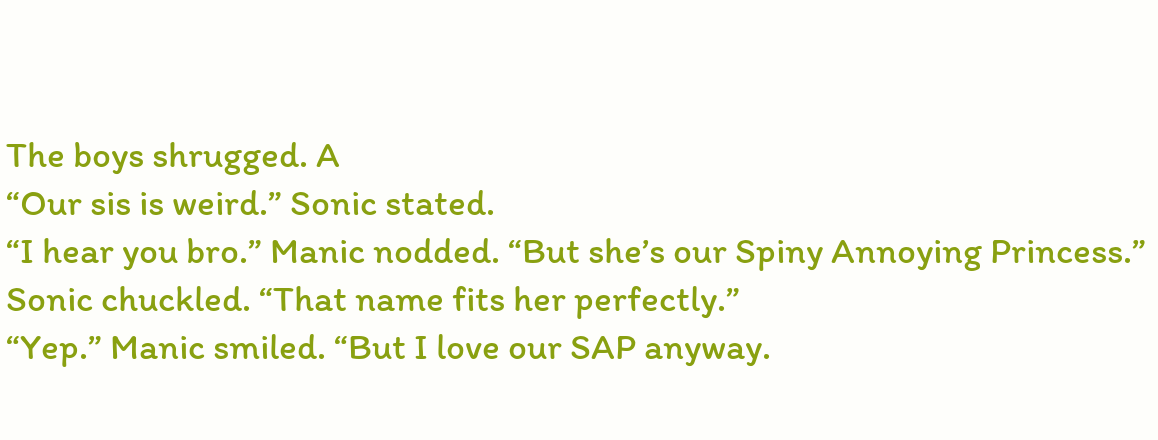The boys shrugged. A
“Our sis is weird.” Sonic stated.
“I hear you bro.” Manic nodded. “But she’s our Spiny Annoying Princess.”
Sonic chuckled. “That name fits her perfectly.”
“Yep.” Manic smiled. “But I love our SAP anyway.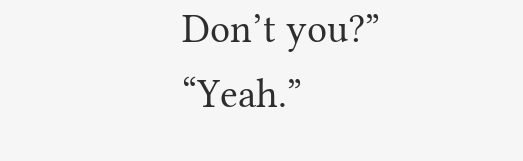Don’t you?”
“Yeah.”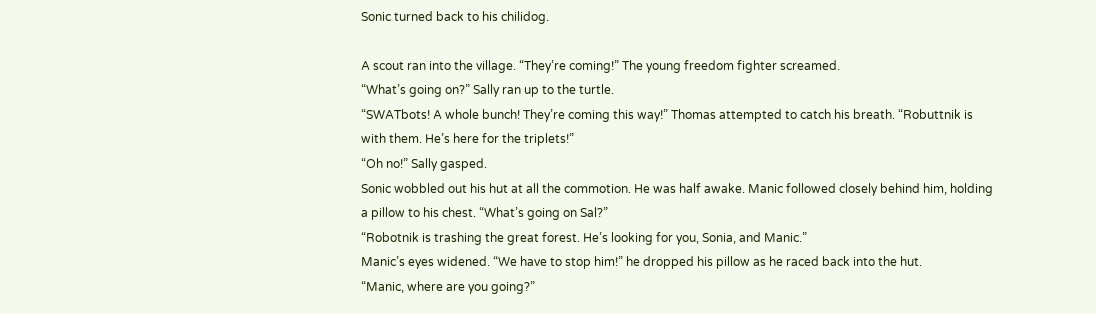Sonic turned back to his chilidog.

A scout ran into the village. “They’re coming!” The young freedom fighter screamed.
“What’s going on?” Sally ran up to the turtle.
“SWATbots! A whole bunch! They’re coming this way!” Thomas attempted to catch his breath. “Robuttnik is with them. He’s here for the triplets!”
“Oh no!” Sally gasped.
Sonic wobbled out his hut at all the commotion. He was half awake. Manic followed closely behind him, holding a pillow to his chest. “What’s going on Sal?”
“Robotnik is trashing the great forest. He’s looking for you, Sonia, and Manic.”
Manic’s eyes widened. “We have to stop him!” he dropped his pillow as he raced back into the hut.
“Manic, where are you going?”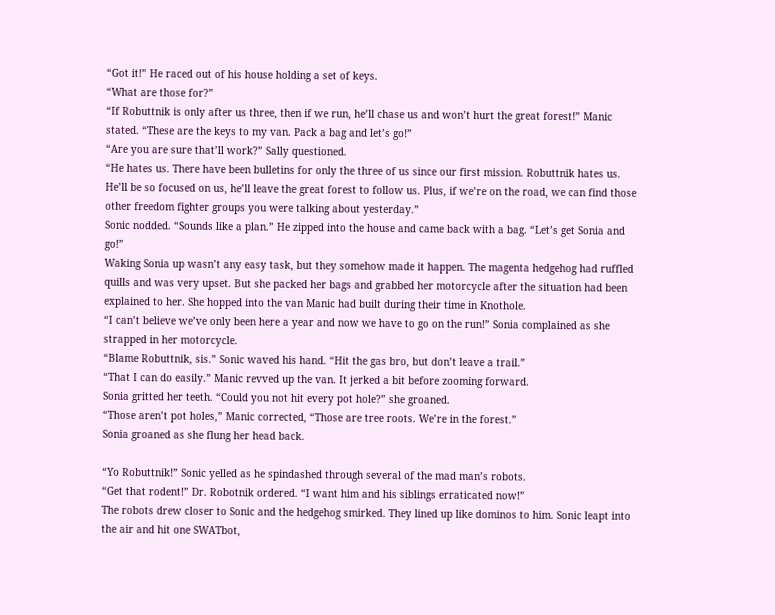“Got it!” He raced out of his house holding a set of keys.
“What are those for?”
“If Robuttnik is only after us three, then if we run, he’ll chase us and won’t hurt the great forest!” Manic stated. “These are the keys to my van. Pack a bag and let’s go!”
“Are you are sure that’ll work?” Sally questioned.
“He hates us. There have been bulletins for only the three of us since our first mission. Robuttnik hates us. He’ll be so focused on us, he’ll leave the great forest to follow us. Plus, if we’re on the road, we can find those other freedom fighter groups you were talking about yesterday.”
Sonic nodded. “Sounds like a plan.” He zipped into the house and came back with a bag. “Let’s get Sonia and go!”
Waking Sonia up wasn’t any easy task, but they somehow made it happen. The magenta hedgehog had ruffled quills and was very upset. But she packed her bags and grabbed her motorcycle after the situation had been explained to her. She hopped into the van Manic had built during their time in Knothole.
“I can’t believe we’ve only been here a year and now we have to go on the run!” Sonia complained as she strapped in her motorcycle.
“Blame Robuttnik, sis.” Sonic waved his hand. “Hit the gas bro, but don’t leave a trail.”
“That I can do easily.” Manic revved up the van. It jerked a bit before zooming forward.
Sonia gritted her teeth. “Could you not hit every pot hole?” she groaned.
“Those aren’t pot holes,” Manic corrected, “Those are tree roots. We’re in the forest.”
Sonia groaned as she flung her head back.

“Yo Robuttnik!” Sonic yelled as he spindashed through several of the mad man’s robots.
“Get that rodent!” Dr. Robotnik ordered. “I want him and his siblings erraticated now!”
The robots drew closer to Sonic and the hedgehog smirked. They lined up like dominos to him. Sonic leapt into the air and hit one SWATbot,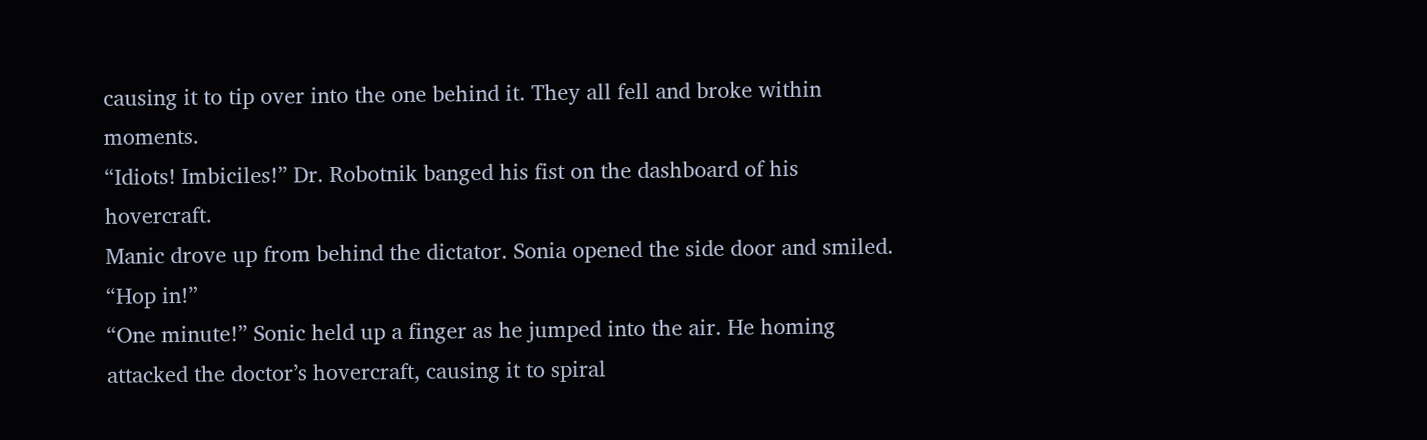causing it to tip over into the one behind it. They all fell and broke within moments.
“Idiots! Imbiciles!” Dr. Robotnik banged his fist on the dashboard of his hovercraft.
Manic drove up from behind the dictator. Sonia opened the side door and smiled. “Hop in!”
“One minute!” Sonic held up a finger as he jumped into the air. He homing attacked the doctor’s hovercraft, causing it to spiral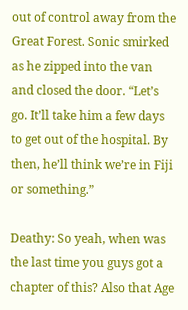out of control away from the Great Forest. Sonic smirked as he zipped into the van and closed the door. “Let’s go. It’ll take him a few days to get out of the hospital. By then, he’ll think we’re in Fiji or something.”

Deathy: So yeah, when was the last time you guys got a chapter of this? Also that Age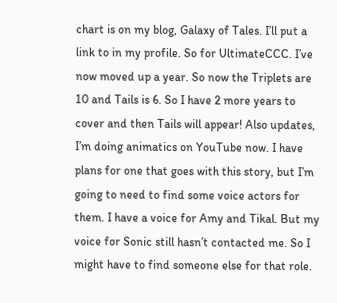chart is on my blog, Galaxy of Tales. I’ll put a link to in my profile. So for UltimateCCC. I’ve now moved up a year. So now the Triplets are 10 and Tails is 6. So I have 2 more years to cover and then Tails will appear! Also updates, I’m doing animatics on YouTube now. I have plans for one that goes with this story, but I’m going to need to find some voice actors for them. I have a voice for Amy and Tikal. But my voice for Sonic still hasn’t contacted me. So I might have to find someone else for that role.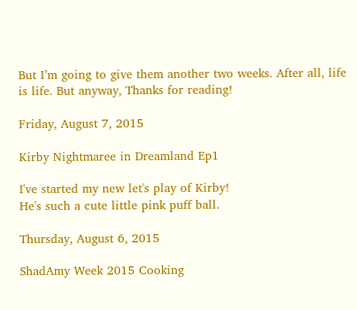But I’m going to give them another two weeks. After all, life is life. But anyway, Thanks for reading!

Friday, August 7, 2015

Kirby Nightmaree in Dreamland Ep1

I've started my new let's play of Kirby!
He's such a cute little pink puff ball.

Thursday, August 6, 2015

ShadAmy Week 2015 Cooking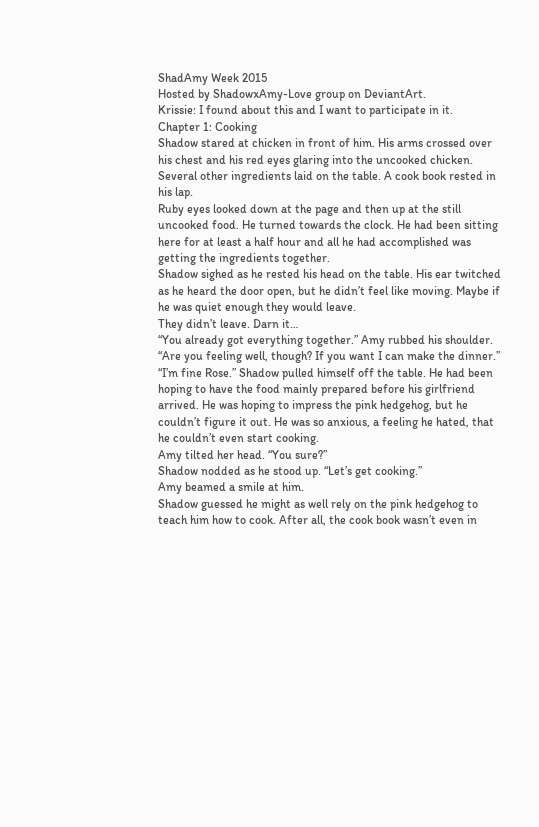ShadAmy Week 2015
Hosted by ShadowxAmy-Love group on DeviantArt.
Krissie: I found about this and I want to participate in it.
Chapter 1: Cooking
Shadow stared at chicken in front of him. His arms crossed over his chest and his red eyes glaring into the uncooked chicken. Several other ingredients laid on the table. A cook book rested in his lap.
Ruby eyes looked down at the page and then up at the still uncooked food. He turned towards the clock. He had been sitting here for at least a half hour and all he had accomplished was getting the ingredients together.
Shadow sighed as he rested his head on the table. His ear twitched as he heard the door open, but he didn’t feel like moving. Maybe if he was quiet enough they would leave.
They didn’t leave. Darn it…
“You already got everything together.” Amy rubbed his shoulder. “Are you feeling well, though? If you want I can make the dinner.”
“I’m fine Rose.” Shadow pulled himself off the table. He had been hoping to have the food mainly prepared before his girlfriend arrived. He was hoping to impress the pink hedgehog, but he couldn’t figure it out. He was so anxious, a feeling he hated, that he couldn’t even start cooking.
Amy tilted her head. “You sure?”
Shadow nodded as he stood up. “Let’s get cooking.”
Amy beamed a smile at him.
Shadow guessed he might as well rely on the pink hedgehog to teach him how to cook. After all, the cook book wasn’t even in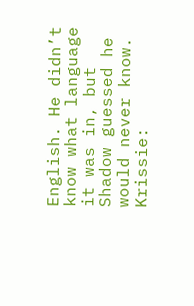English. He didn’t know what language it was in, but Shadow guessed he would never know.
Krissie: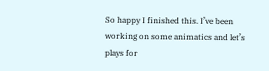So happy I finished this. I’ve been working on some animatics and let’s plays for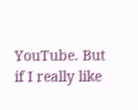YouTube. But if I really like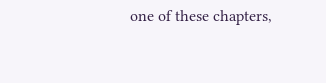one of these chapters,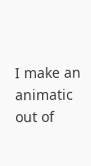I make an animatic out of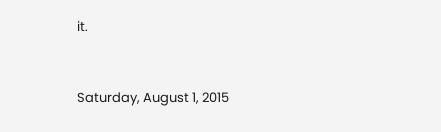it.


Saturday, August 1, 2015